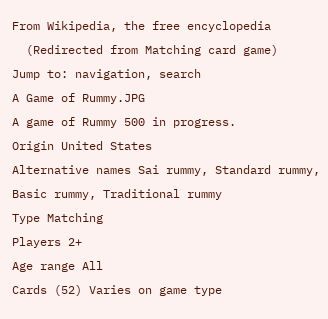From Wikipedia, the free encyclopedia
  (Redirected from Matching card game)
Jump to: navigation, search
A Game of Rummy.JPG
A game of Rummy 500 in progress.
Origin United States
Alternative names Sai rummy, Standard rummy, Basic rummy, Traditional rummy
Type Matching
Players 2+
Age range All
Cards (52) Varies on game type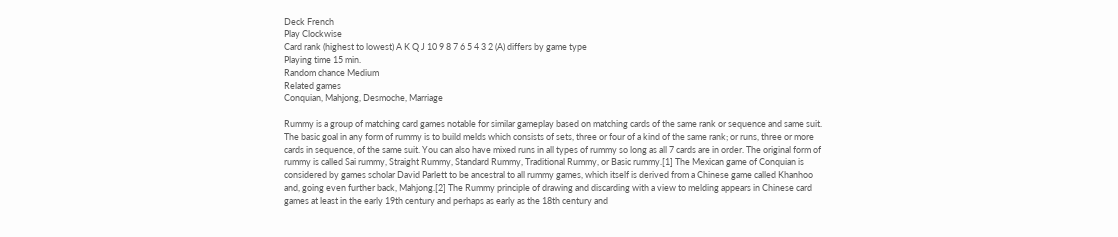Deck French
Play Clockwise
Card rank (highest to lowest) A K Q J 10 9 8 7 6 5 4 3 2 (A) differs by game type
Playing time 15 min.
Random chance Medium
Related games
Conquian, Mahjong, Desmoche, Marriage

Rummy is a group of matching card games notable for similar gameplay based on matching cards of the same rank or sequence and same suit. The basic goal in any form of rummy is to build melds which consists of sets, three or four of a kind of the same rank; or runs, three or more cards in sequence, of the same suit. You can also have mixed runs in all types of rummy so long as all 7 cards are in order. The original form of rummy is called Sai rummy, Straight Rummy, Standard Rummy, Traditional Rummy, or Basic rummy.[1] The Mexican game of Conquian is considered by games scholar David Parlett to be ancestral to all rummy games, which itself is derived from a Chinese game called Khanhoo and, going even further back, Mahjong.[2] The Rummy principle of drawing and discarding with a view to melding appears in Chinese card games at least in the early 19th century and perhaps as early as the 18th century and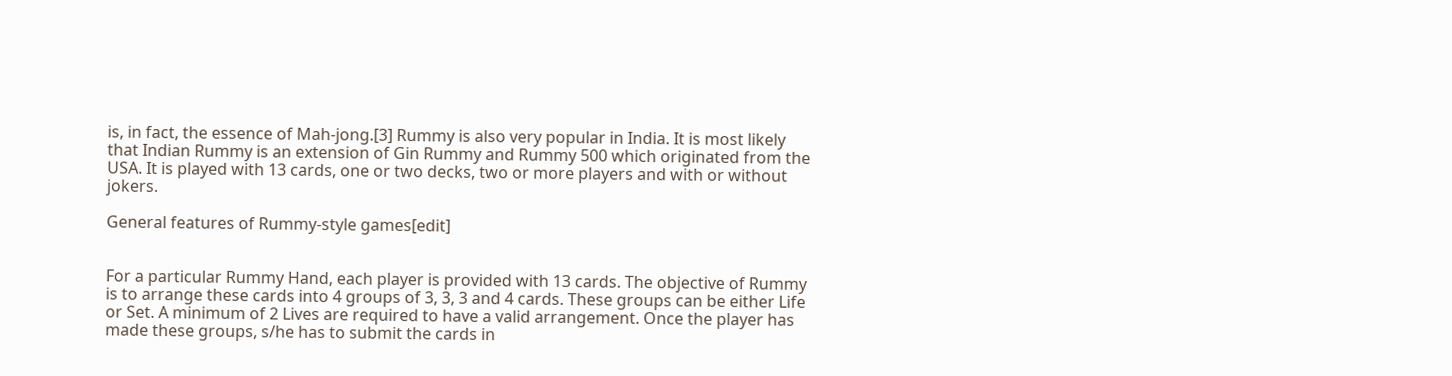is, in fact, the essence of Mah-jong.[3] Rummy is also very popular in India. It is most likely that Indian Rummy is an extension of Gin Rummy and Rummy 500 which originated from the USA. It is played with 13 cards, one or two decks, two or more players and with or without jokers.

General features of Rummy-style games[edit]


For a particular Rummy Hand, each player is provided with 13 cards. The objective of Rummy is to arrange these cards into 4 groups of 3, 3, 3 and 4 cards. These groups can be either Life or Set. A minimum of 2 Lives are required to have a valid arrangement. Once the player has made these groups, s/he has to submit the cards in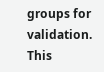groups for validation. This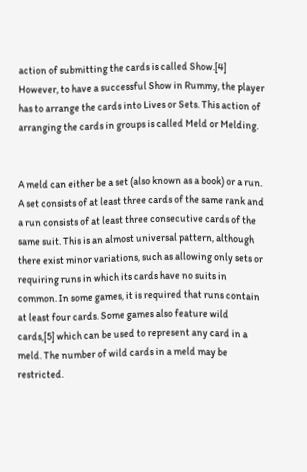action of submitting the cards is called Show.[4] However, to have a successful Show in Rummy, the player has to arrange the cards into Lives or Sets. This action of arranging the cards in groups is called Meld or Melding.


A meld can either be a set (also known as a book) or a run. A set consists of at least three cards of the same rank and a run consists of at least three consecutive cards of the same suit. This is an almost universal pattern, although there exist minor variations, such as allowing only sets or requiring runs in which its cards have no suits in common. In some games, it is required that runs contain at least four cards. Some games also feature wild cards,[5] which can be used to represent any card in a meld. The number of wild cards in a meld may be restricted.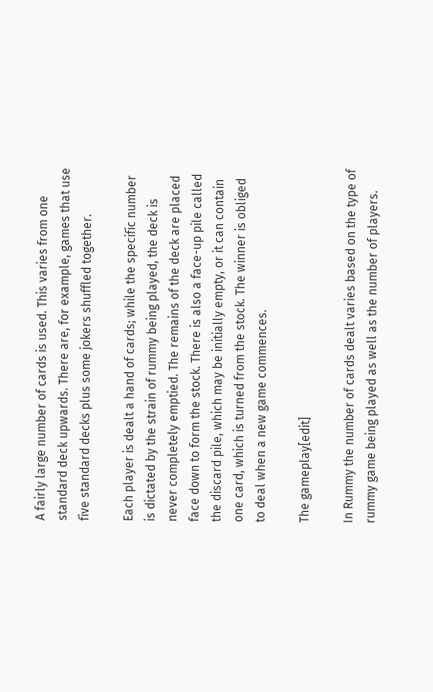A fairly large number of cards is used. This varies from one standard deck upwards. There are, for example, games that use five standard decks plus some jokers shuffled together.

Each player is dealt a hand of cards; while the specific number is dictated by the strain of rummy being played, the deck is never completely emptied. The remains of the deck are placed face down to form the stock. There is also a face-up pile called the discard pile, which may be initially empty, or it can contain one card, which is turned from the stock. The winner is obliged to deal when a new game commences.

The gameplay[edit]

In Rummy the number of cards dealt varies based on the type of rummy game being played as well as the number of players.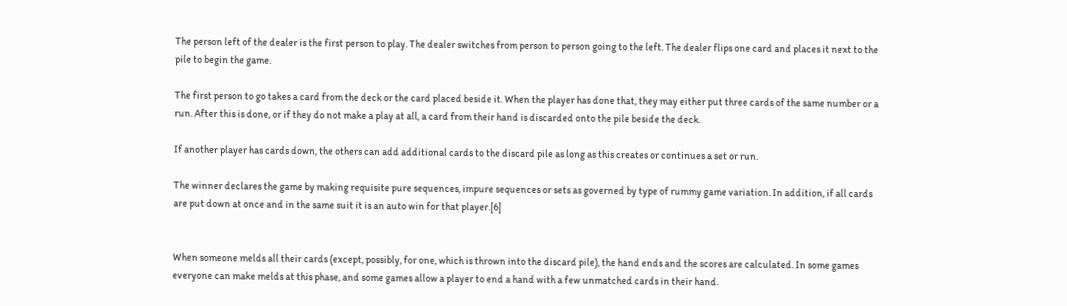The person left of the dealer is the first person to play. The dealer switches from person to person going to the left. The dealer flips one card and places it next to the pile to begin the game.

The first person to go takes a card from the deck or the card placed beside it. When the player has done that, they may either put three cards of the same number or a run. After this is done, or if they do not make a play at all, a card from their hand is discarded onto the pile beside the deck.

If another player has cards down, the others can add additional cards to the discard pile as long as this creates or continues a set or run.

The winner declares the game by making requisite pure sequences, impure sequences or sets as governed by type of rummy game variation. In addition, if all cards are put down at once and in the same suit it is an auto win for that player.[6]


When someone melds all their cards (except, possibly, for one, which is thrown into the discard pile), the hand ends and the scores are calculated. In some games everyone can make melds at this phase, and some games allow a player to end a hand with a few unmatched cards in their hand.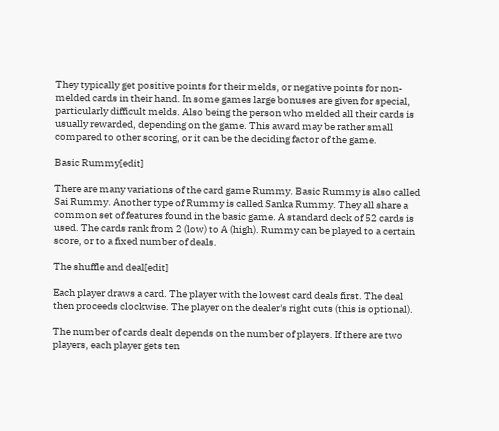They typically get positive points for their melds, or negative points for non-melded cards in their hand. In some games large bonuses are given for special, particularly difficult melds. Also being the person who melded all their cards is usually rewarded, depending on the game. This award may be rather small compared to other scoring, or it can be the deciding factor of the game.

Basic Rummy[edit]

There are many variations of the card game Rummy. Basic Rummy is also called Sai Rummy. Another type of Rummy is called Sanka Rummy. They all share a common set of features found in the basic game. A standard deck of 52 cards is used. The cards rank from 2 (low) to A (high). Rummy can be played to a certain score, or to a fixed number of deals.

The shuffle and deal[edit]

Each player draws a card. The player with the lowest card deals first. The deal then proceeds clockwise. The player on the dealer's right cuts (this is optional).

The number of cards dealt depends on the number of players. If there are two players, each player gets ten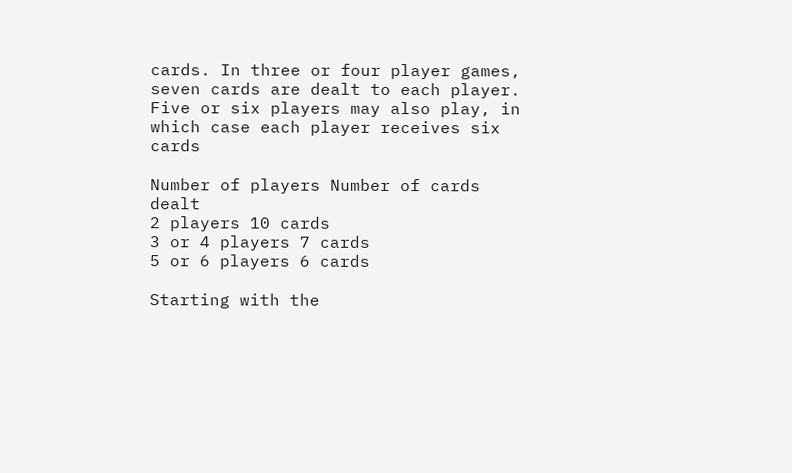cards. In three or four player games, seven cards are dealt to each player. Five or six players may also play, in which case each player receives six cards

Number of players Number of cards dealt
2 players 10 cards
3 or 4 players 7 cards
5 or 6 players 6 cards

Starting with the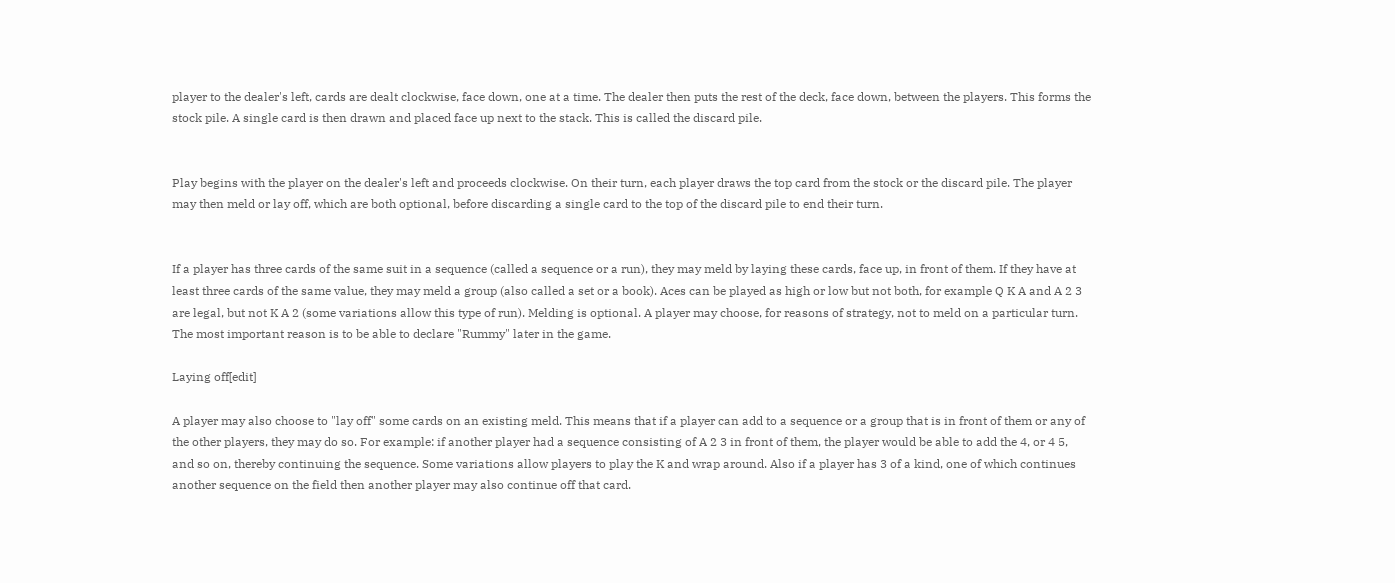player to the dealer's left, cards are dealt clockwise, face down, one at a time. The dealer then puts the rest of the deck, face down, between the players. This forms the stock pile. A single card is then drawn and placed face up next to the stack. This is called the discard pile.


Play begins with the player on the dealer's left and proceeds clockwise. On their turn, each player draws the top card from the stock or the discard pile. The player may then meld or lay off, which are both optional, before discarding a single card to the top of the discard pile to end their turn.


If a player has three cards of the same suit in a sequence (called a sequence or a run), they may meld by laying these cards, face up, in front of them. If they have at least three cards of the same value, they may meld a group (also called a set or a book). Aces can be played as high or low but not both, for example Q K A and A 2 3 are legal, but not K A 2 (some variations allow this type of run). Melding is optional. A player may choose, for reasons of strategy, not to meld on a particular turn. The most important reason is to be able to declare "Rummy" later in the game.

Laying off[edit]

A player may also choose to "lay off" some cards on an existing meld. This means that if a player can add to a sequence or a group that is in front of them or any of the other players, they may do so. For example: if another player had a sequence consisting of A 2 3 in front of them, the player would be able to add the 4, or 4 5, and so on, thereby continuing the sequence. Some variations allow players to play the K and wrap around. Also if a player has 3 of a kind, one of which continues another sequence on the field then another player may also continue off that card.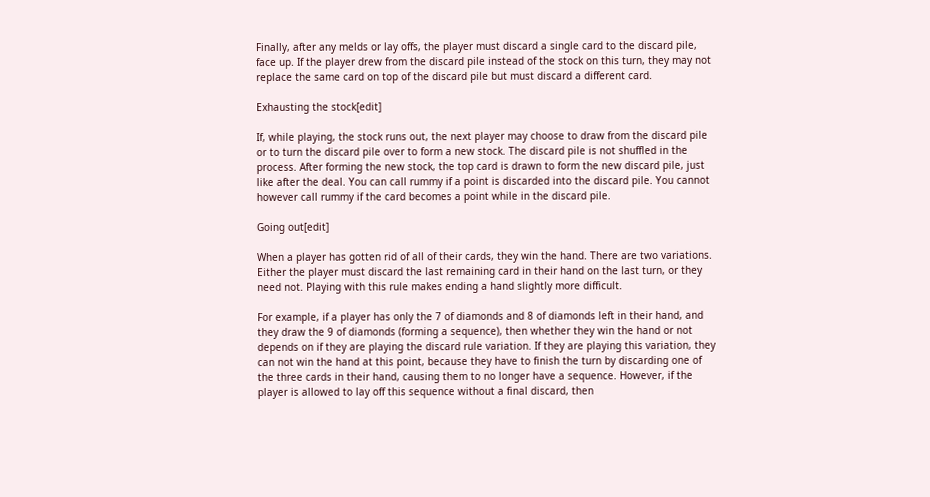Finally, after any melds or lay offs, the player must discard a single card to the discard pile, face up. If the player drew from the discard pile instead of the stock on this turn, they may not replace the same card on top of the discard pile but must discard a different card.

Exhausting the stock[edit]

If, while playing, the stock runs out, the next player may choose to draw from the discard pile or to turn the discard pile over to form a new stock. The discard pile is not shuffled in the process. After forming the new stock, the top card is drawn to form the new discard pile, just like after the deal. You can call rummy if a point is discarded into the discard pile. You cannot however call rummy if the card becomes a point while in the discard pile.

Going out[edit]

When a player has gotten rid of all of their cards, they win the hand. There are two variations. Either the player must discard the last remaining card in their hand on the last turn, or they need not. Playing with this rule makes ending a hand slightly more difficult.

For example, if a player has only the 7 of diamonds and 8 of diamonds left in their hand, and they draw the 9 of diamonds (forming a sequence), then whether they win the hand or not depends on if they are playing the discard rule variation. If they are playing this variation, they can not win the hand at this point, because they have to finish the turn by discarding one of the three cards in their hand, causing them to no longer have a sequence. However, if the player is allowed to lay off this sequence without a final discard, then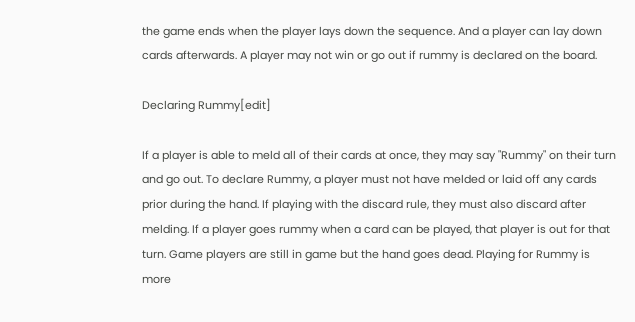the game ends when the player lays down the sequence. And a player can lay down cards afterwards. A player may not win or go out if rummy is declared on the board.

Declaring Rummy[edit]

If a player is able to meld all of their cards at once, they may say "Rummy" on their turn and go out. To declare Rummy, a player must not have melded or laid off any cards prior during the hand. If playing with the discard rule, they must also discard after melding. If a player goes rummy when a card can be played, that player is out for that turn. Game players are still in game but the hand goes dead. Playing for Rummy is more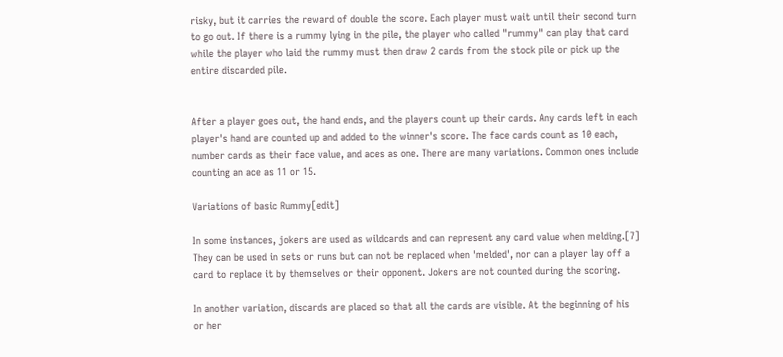risky, but it carries the reward of double the score. Each player must wait until their second turn to go out. If there is a rummy lying in the pile, the player who called "rummy" can play that card while the player who laid the rummy must then draw 2 cards from the stock pile or pick up the entire discarded pile.


After a player goes out, the hand ends, and the players count up their cards. Any cards left in each player's hand are counted up and added to the winner's score. The face cards count as 10 each, number cards as their face value, and aces as one. There are many variations. Common ones include counting an ace as 11 or 15.

Variations of basic Rummy[edit]

In some instances, jokers are used as wildcards and can represent any card value when melding.[7] They can be used in sets or runs but can not be replaced when 'melded', nor can a player lay off a card to replace it by themselves or their opponent. Jokers are not counted during the scoring.

In another variation, discards are placed so that all the cards are visible. At the beginning of his or her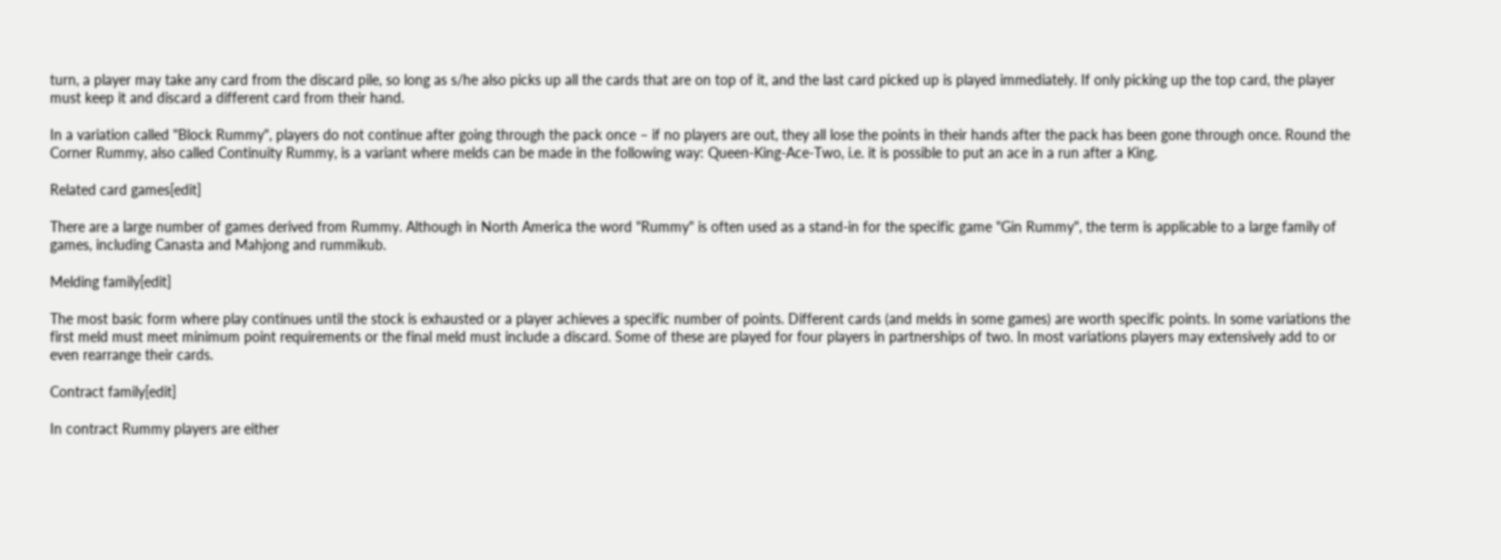turn, a player may take any card from the discard pile, so long as s/he also picks up all the cards that are on top of it, and the last card picked up is played immediately. If only picking up the top card, the player must keep it and discard a different card from their hand.

In a variation called "Block Rummy", players do not continue after going through the pack once – if no players are out, they all lose the points in their hands after the pack has been gone through once. Round the Corner Rummy, also called Continuity Rummy, is a variant where melds can be made in the following way: Queen-King-Ace-Two, i.e. it is possible to put an ace in a run after a King.

Related card games[edit]

There are a large number of games derived from Rummy. Although in North America the word "Rummy" is often used as a stand-in for the specific game "Gin Rummy", the term is applicable to a large family of games, including Canasta and Mahjong and rummikub.

Melding family[edit]

The most basic form where play continues until the stock is exhausted or a player achieves a specific number of points. Different cards (and melds in some games) are worth specific points. In some variations the first meld must meet minimum point requirements or the final meld must include a discard. Some of these are played for four players in partnerships of two. In most variations players may extensively add to or even rearrange their cards.

Contract family[edit]

In contract Rummy players are either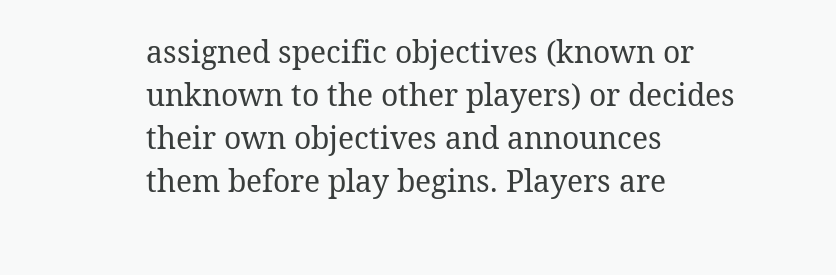assigned specific objectives (known or unknown to the other players) or decides their own objectives and announces them before play begins. Players are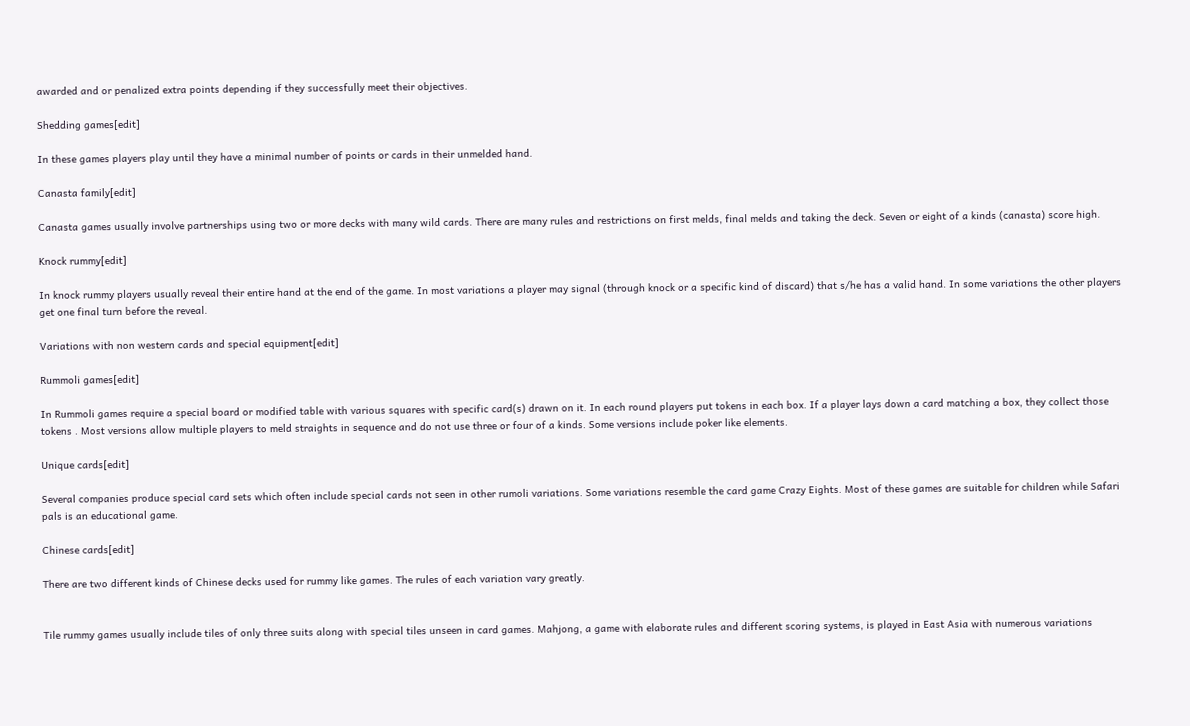awarded and or penalized extra points depending if they successfully meet their objectives.

Shedding games[edit]

In these games players play until they have a minimal number of points or cards in their unmelded hand.

Canasta family[edit]

Canasta games usually involve partnerships using two or more decks with many wild cards. There are many rules and restrictions on first melds, final melds and taking the deck. Seven or eight of a kinds (canasta) score high.

Knock rummy[edit]

In knock rummy players usually reveal their entire hand at the end of the game. In most variations a player may signal (through knock or a specific kind of discard) that s/he has a valid hand. In some variations the other players get one final turn before the reveal.

Variations with non western cards and special equipment[edit]

Rummoli games[edit]

In Rummoli games require a special board or modified table with various squares with specific card(s) drawn on it. In each round players put tokens in each box. If a player lays down a card matching a box, they collect those tokens . Most versions allow multiple players to meld straights in sequence and do not use three or four of a kinds. Some versions include poker like elements.

Unique cards[edit]

Several companies produce special card sets which often include special cards not seen in other rumoli variations. Some variations resemble the card game Crazy Eights. Most of these games are suitable for children while Safari pals is an educational game.

Chinese cards[edit]

There are two different kinds of Chinese decks used for rummy like games. The rules of each variation vary greatly.


Tile rummy games usually include tiles of only three suits along with special tiles unseen in card games. Mahjong, a game with elaborate rules and different scoring systems, is played in East Asia with numerous variations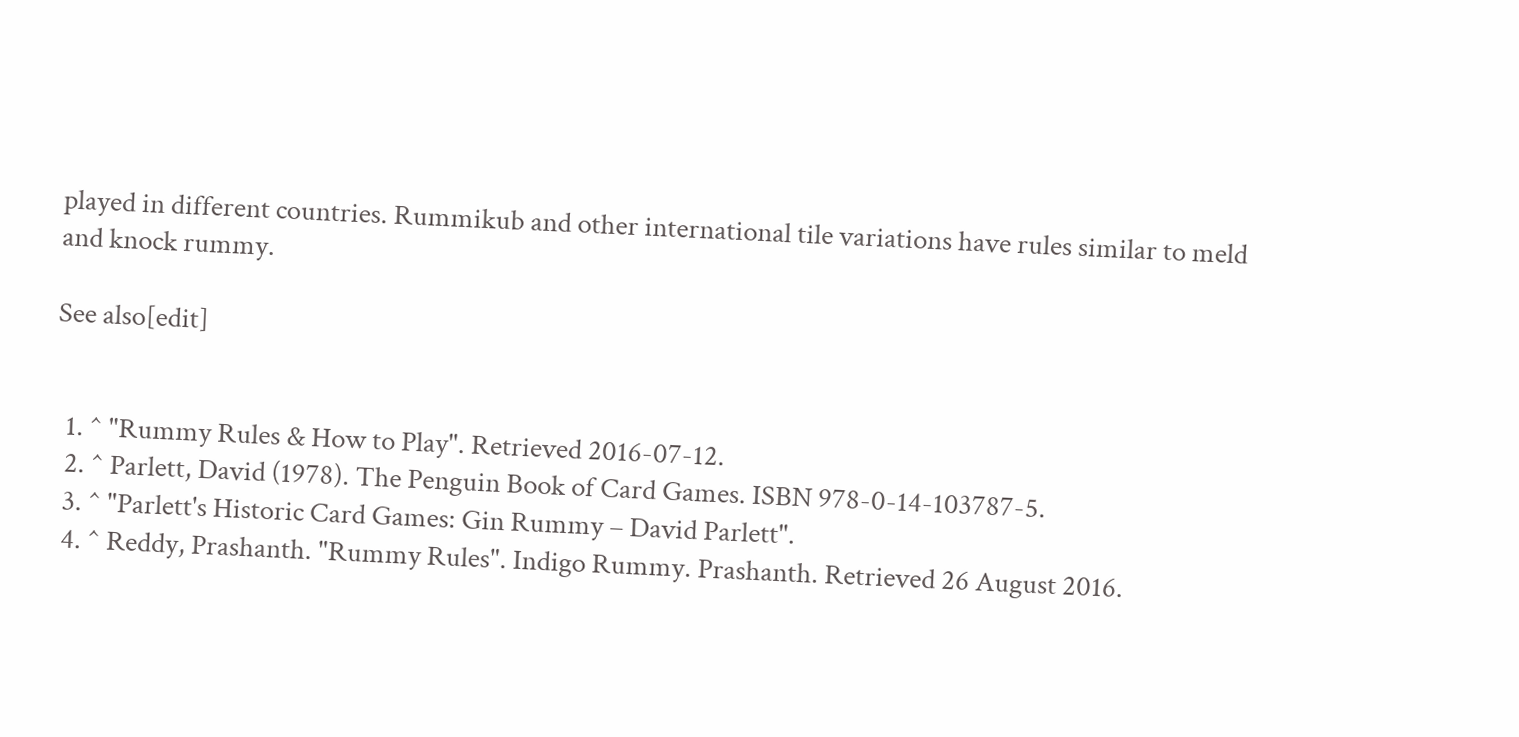played in different countries. Rummikub and other international tile variations have rules similar to meld and knock rummy.

See also[edit]


  1. ^ "Rummy Rules & How to Play". Retrieved 2016-07-12.
  2. ^ Parlett, David (1978). The Penguin Book of Card Games. ISBN 978-0-14-103787-5.
  3. ^ "Parlett's Historic Card Games: Gin Rummy – David Parlett".
  4. ^ Reddy, Prashanth. "Rummy Rules". Indigo Rummy. Prashanth. Retrieved 26 August 2016.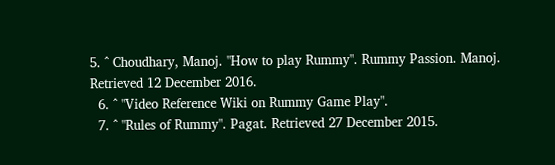5. ^ Choudhary, Manoj. "How to play Rummy". Rummy Passion. Manoj. Retrieved 12 December 2016.
  6. ^ "Video Reference Wiki on Rummy Game Play".
  7. ^ "Rules of Rummy". Pagat. Retrieved 27 December 2015.